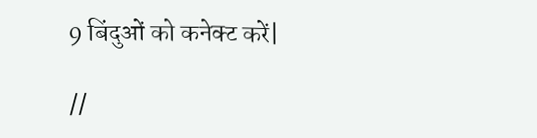9 बिंदुओं को कनेक्ट करें|

//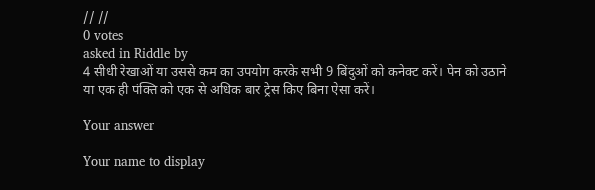// //
0 votes
asked in Riddle by
4 सीधी रेखाओं या उससे कम का उपयोग करके सभी 9 बिंदुओं को कनेक्ट करें। पेन को उठाने या एक ही पंक्ति को एक से अधिक बार ट्रेस किए बिना ऐसा करें।

Your answer

Your name to display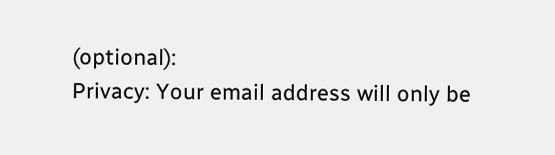(optional):
Privacy: Your email address will only be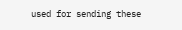used for sending these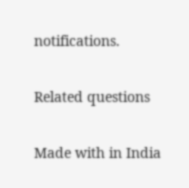notifications.

Related questions

Made with in India